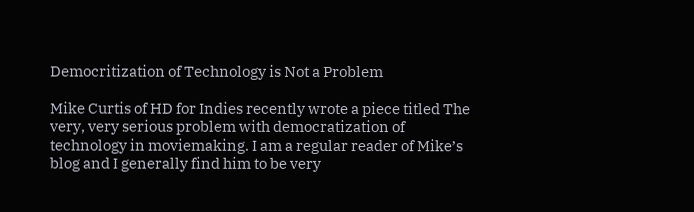Democritization of Technology is Not a Problem

Mike Curtis of HD for Indies recently wrote a piece titled The very, very serious problem with democratization of technology in moviemaking. I am a regular reader of Mike’s blog and I generally find him to be very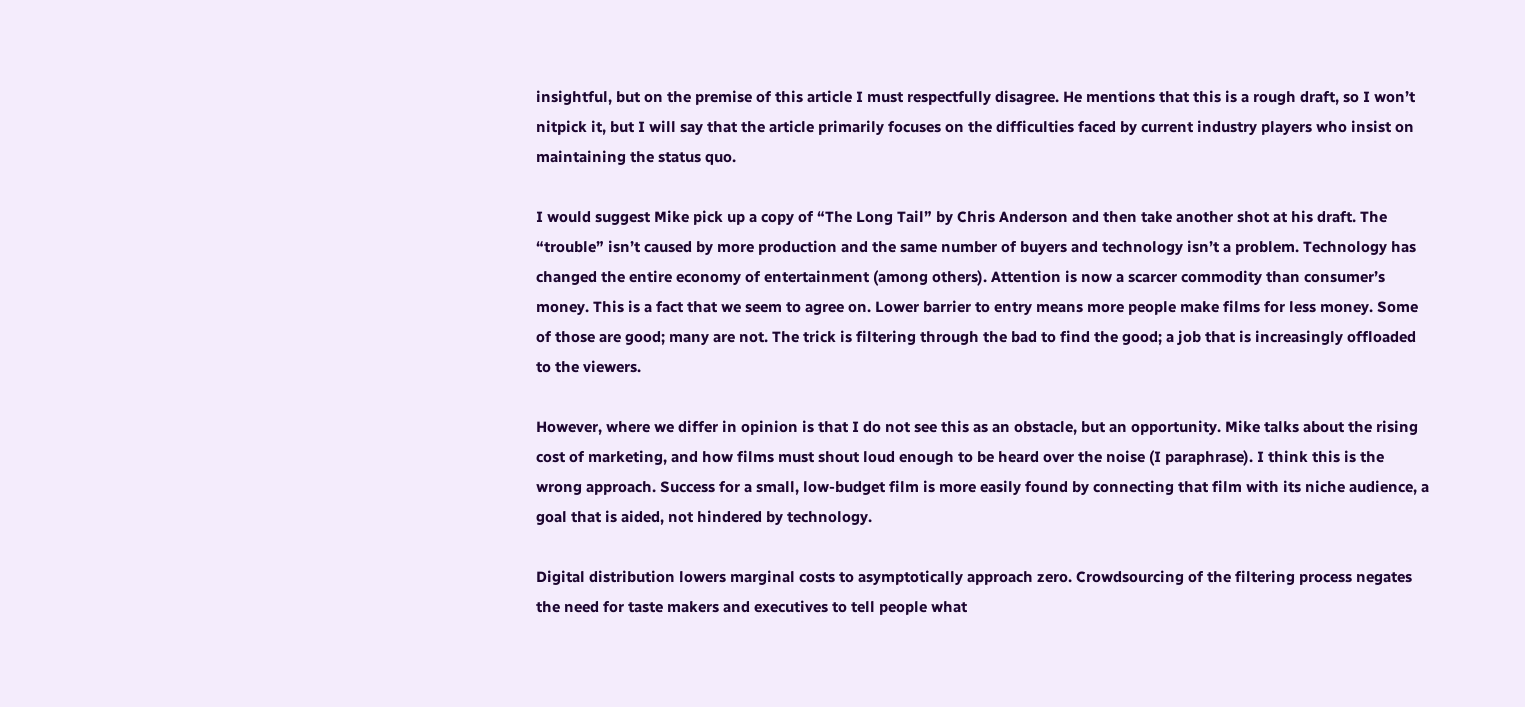insightful, but on the premise of this article I must respectfully disagree. He mentions that this is a rough draft, so I won’t nitpick it, but I will say that the article primarily focuses on the difficulties faced by current industry players who insist on maintaining the status quo.

I would suggest Mike pick up a copy of “The Long Tail” by Chris Anderson and then take another shot at his draft. The “trouble” isn’t caused by more production and the same number of buyers and technology isn’t a problem. Technology has changed the entire economy of entertainment (among others). Attention is now a scarcer commodity than consumer’s money. This is a fact that we seem to agree on. Lower barrier to entry means more people make films for less money. Some of those are good; many are not. The trick is filtering through the bad to find the good; a job that is increasingly offloaded to the viewers.

However, where we differ in opinion is that I do not see this as an obstacle, but an opportunity. Mike talks about the rising cost of marketing, and how films must shout loud enough to be heard over the noise (I paraphrase). I think this is the wrong approach. Success for a small, low-budget film is more easily found by connecting that film with its niche audience, a goal that is aided, not hindered by technology.

Digital distribution lowers marginal costs to asymptotically approach zero. Crowdsourcing of the filtering process negates the need for taste makers and executives to tell people what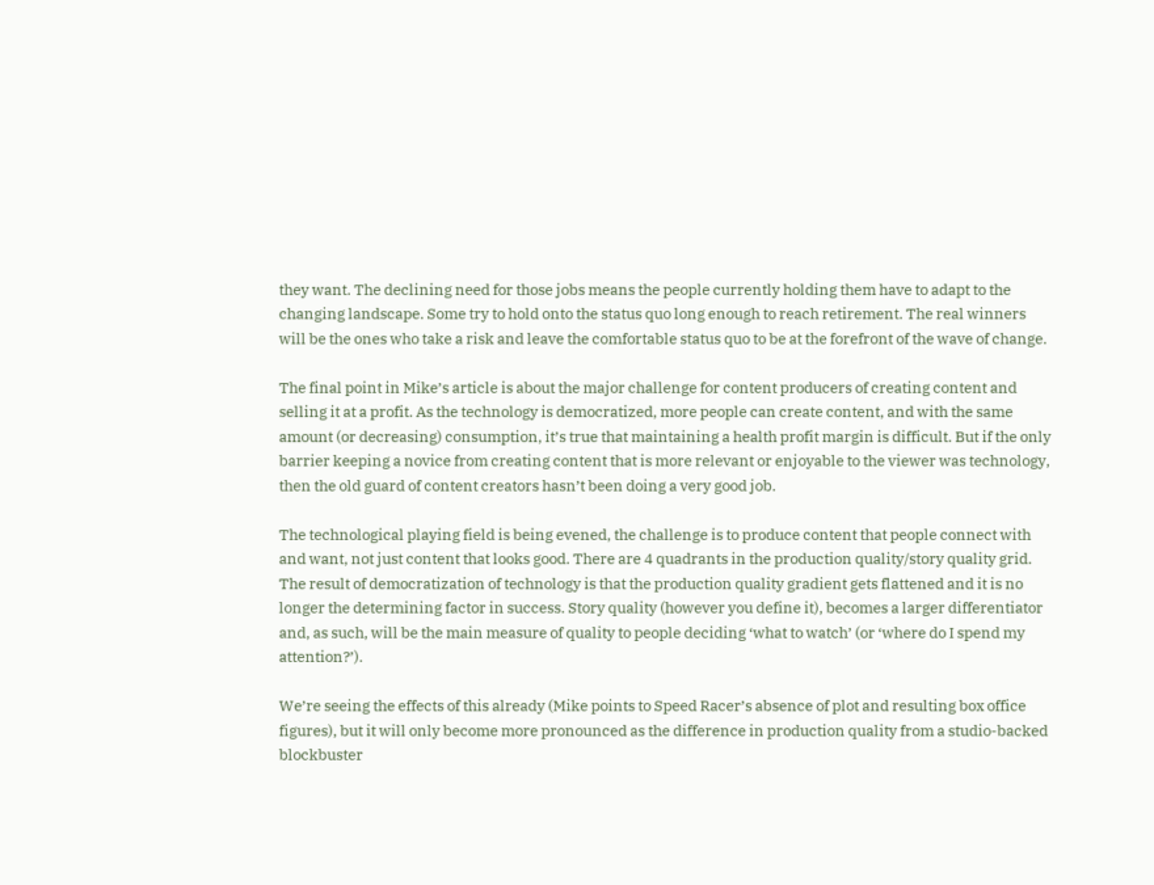they want. The declining need for those jobs means the people currently holding them have to adapt to the changing landscape. Some try to hold onto the status quo long enough to reach retirement. The real winners will be the ones who take a risk and leave the comfortable status quo to be at the forefront of the wave of change.

The final point in Mike’s article is about the major challenge for content producers of creating content and selling it at a profit. As the technology is democratized, more people can create content, and with the same amount (or decreasing) consumption, it’s true that maintaining a health profit margin is difficult. But if the only barrier keeping a novice from creating content that is more relevant or enjoyable to the viewer was technology, then the old guard of content creators hasn’t been doing a very good job.

The technological playing field is being evened, the challenge is to produce content that people connect with and want, not just content that looks good. There are 4 quadrants in the production quality/story quality grid. The result of democratization of technology is that the production quality gradient gets flattened and it is no longer the determining factor in success. Story quality (however you define it), becomes a larger differentiator and, as such, will be the main measure of quality to people deciding ‘what to watch’ (or ‘where do I spend my attention?’).

We’re seeing the effects of this already (Mike points to Speed Racer’s absence of plot and resulting box office figures), but it will only become more pronounced as the difference in production quality from a studio-backed blockbuster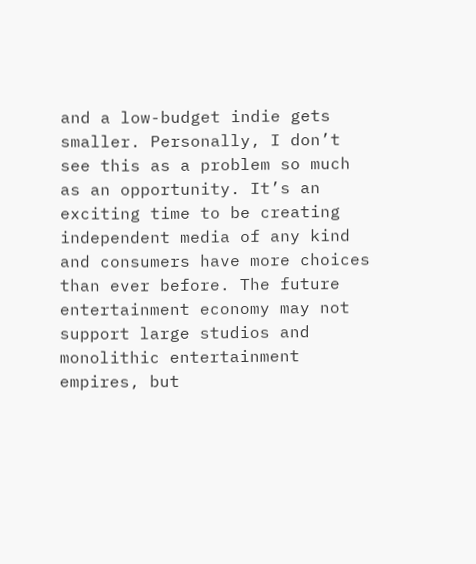and a low-budget indie gets smaller. Personally, I don’t see this as a problem so much as an opportunity. It’s an exciting time to be creating independent media of any kind and consumers have more choices than ever before. The future entertainment economy may not support large studios and monolithic entertainment empires, but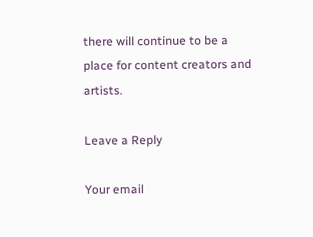there will continue to be a place for content creators and artists.

Leave a Reply

Your email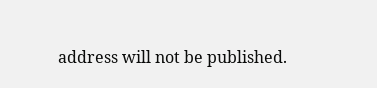address will not be published.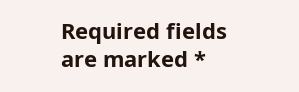Required fields are marked *